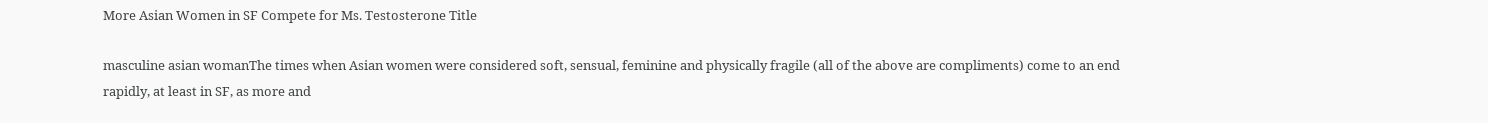More Asian Women in SF Compete for Ms. Testosterone Title

masculine asian womanThe times when Asian women were considered soft, sensual, feminine and physically fragile (all of the above are compliments) come to an end rapidly, at least in SF, as more and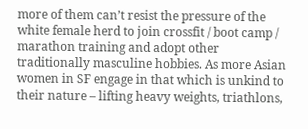more of them can’t resist the pressure of the white female herd to join crossfit / boot camp / marathon training and adopt other traditionally masculine hobbies. As more Asian women in SF engage in that which is unkind to their nature – lifting heavy weights, triathlons,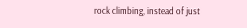rock climbing, instead of just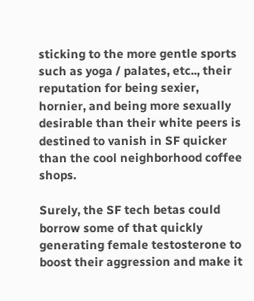sticking to the more gentle sports such as yoga / palates, etc.., their reputation for being sexier, hornier, and being more sexually desirable than their white peers is destined to vanish in SF quicker than the cool neighborhood coffee shops.

Surely, the SF tech betas could borrow some of that quickly generating female testosterone to boost their aggression and make it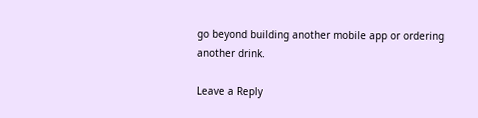go beyond building another mobile app or ordering another drink.

Leave a Reply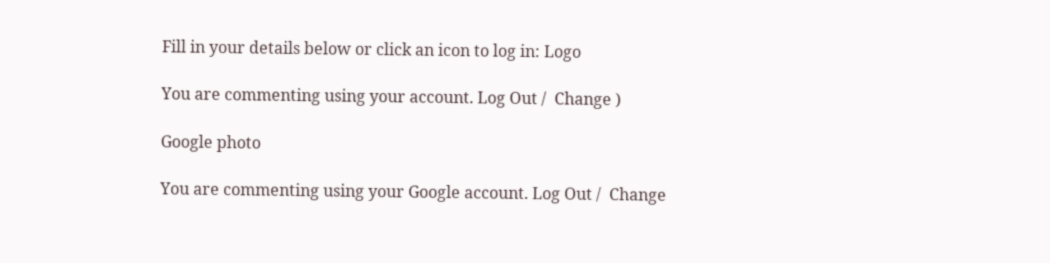Fill in your details below or click an icon to log in: Logo

You are commenting using your account. Log Out /  Change )

Google photo

You are commenting using your Google account. Log Out /  Change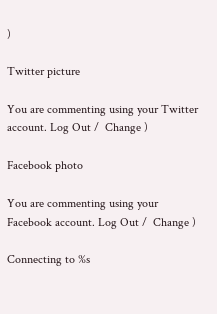)

Twitter picture

You are commenting using your Twitter account. Log Out /  Change )

Facebook photo

You are commenting using your Facebook account. Log Out /  Change )

Connecting to %s